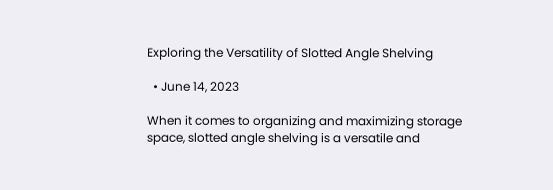Exploring the Versatility of Slotted Angle Shelving

  • June 14, 2023

When it comes to organizing and maximizing storage space, slotted angle shelving is a versatile and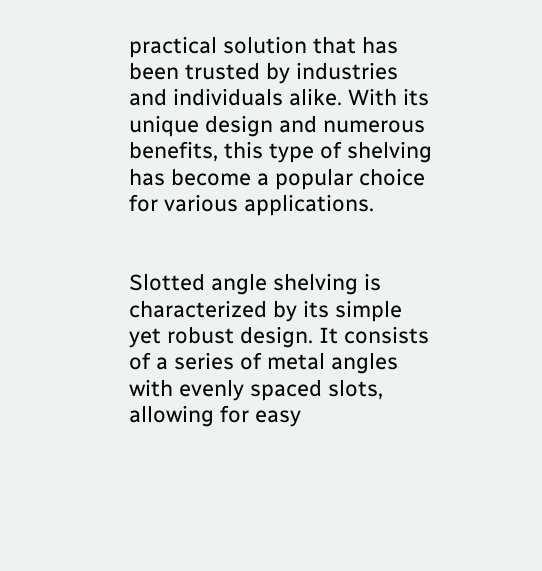practical solution that has been trusted by industries and individuals alike. With its unique design and numerous benefits, this type of shelving has become a popular choice for various applications.


Slotted angle shelving is characterized by its simple yet robust design. It consists of a series of metal angles with evenly spaced slots, allowing for easy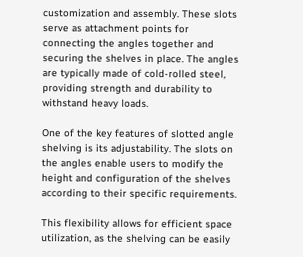customization and assembly. These slots serve as attachment points for connecting the angles together and securing the shelves in place. The angles are typically made of cold-rolled steel, providing strength and durability to withstand heavy loads.

One of the key features of slotted angle shelving is its adjustability. The slots on the angles enable users to modify the height and configuration of the shelves according to their specific requirements.

This flexibility allows for efficient space utilization, as the shelving can be easily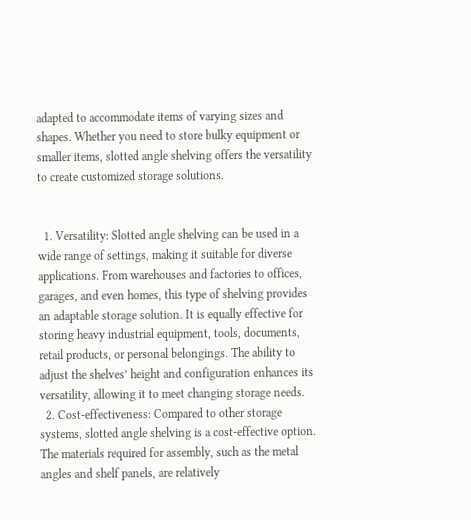adapted to accommodate items of varying sizes and shapes. Whether you need to store bulky equipment or smaller items, slotted angle shelving offers the versatility to create customized storage solutions.


  1. Versatility: Slotted angle shelving can be used in a wide range of settings, making it suitable for diverse applications. From warehouses and factories to offices, garages, and even homes, this type of shelving provides an adaptable storage solution. It is equally effective for storing heavy industrial equipment, tools, documents, retail products, or personal belongings. The ability to adjust the shelves’ height and configuration enhances its versatility, allowing it to meet changing storage needs.
  2. Cost-effectiveness: Compared to other storage systems, slotted angle shelving is a cost-effective option. The materials required for assembly, such as the metal angles and shelf panels, are relatively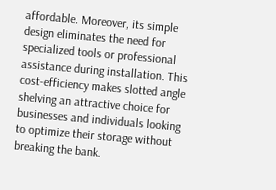affordable. Moreover, its simple design eliminates the need for specialized tools or professional assistance during installation. This cost-efficiency makes slotted angle shelving an attractive choice for businesses and individuals looking to optimize their storage without breaking the bank.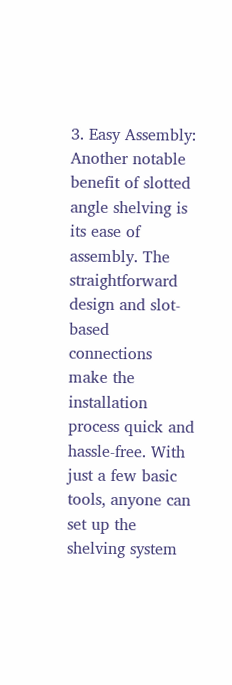3. Easy Assembly: Another notable benefit of slotted angle shelving is its ease of assembly. The straightforward design and slot-based connections make the installation process quick and hassle-free. With just a few basic tools, anyone can set up the shelving system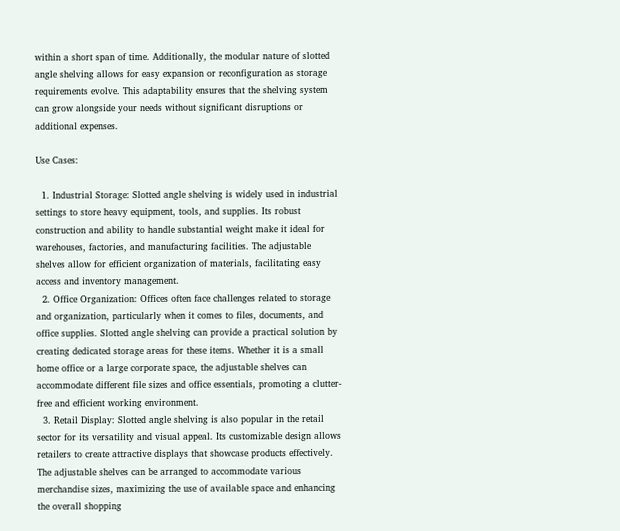within a short span of time. Additionally, the modular nature of slotted angle shelving allows for easy expansion or reconfiguration as storage requirements evolve. This adaptability ensures that the shelving system can grow alongside your needs without significant disruptions or additional expenses.

Use Cases:

  1. Industrial Storage: Slotted angle shelving is widely used in industrial settings to store heavy equipment, tools, and supplies. Its robust construction and ability to handle substantial weight make it ideal for warehouses, factories, and manufacturing facilities. The adjustable shelves allow for efficient organization of materials, facilitating easy access and inventory management.
  2. Office Organization: Offices often face challenges related to storage and organization, particularly when it comes to files, documents, and office supplies. Slotted angle shelving can provide a practical solution by creating dedicated storage areas for these items. Whether it is a small home office or a large corporate space, the adjustable shelves can accommodate different file sizes and office essentials, promoting a clutter-free and efficient working environment.
  3. Retail Display: Slotted angle shelving is also popular in the retail sector for its versatility and visual appeal. Its customizable design allows retailers to create attractive displays that showcase products effectively. The adjustable shelves can be arranged to accommodate various merchandise sizes, maximizing the use of available space and enhancing the overall shopping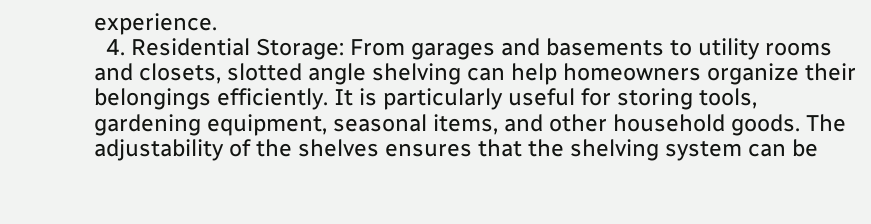experience.
  4. Residential Storage: From garages and basements to utility rooms and closets, slotted angle shelving can help homeowners organize their belongings efficiently. It is particularly useful for storing tools, gardening equipment, seasonal items, and other household goods. The adjustability of the shelves ensures that the shelving system can be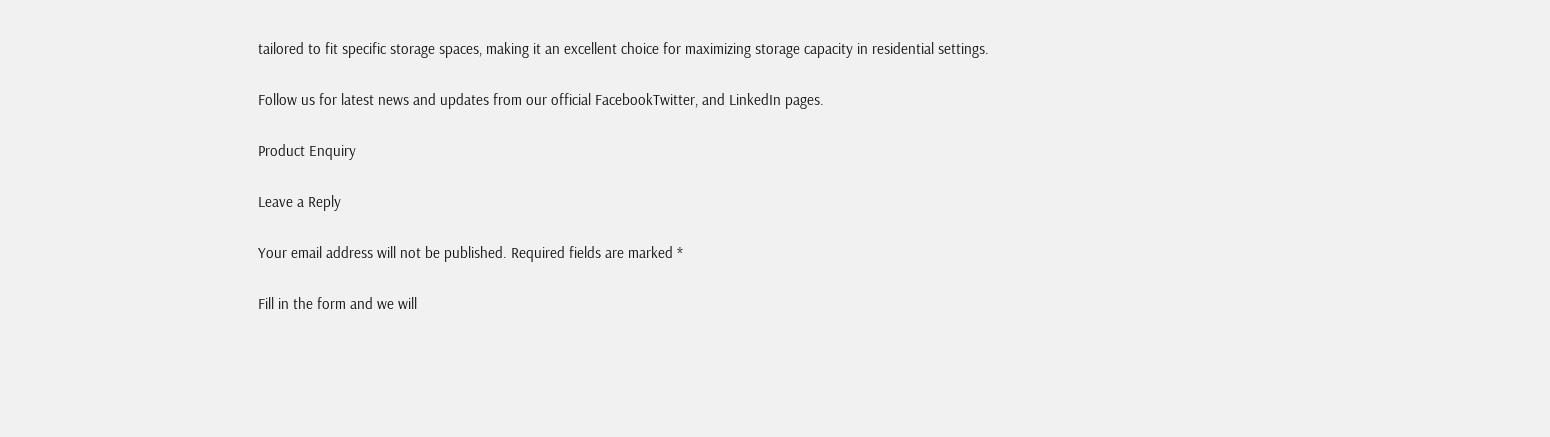tailored to fit specific storage spaces, making it an excellent choice for maximizing storage capacity in residential settings.

Follow us for latest news and updates from our official FacebookTwitter, and LinkedIn pages.

Product Enquiry

Leave a Reply

Your email address will not be published. Required fields are marked *

Fill in the form and we will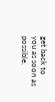get back to you as soon as possible.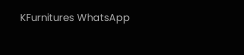KFurnitures WhatsApp